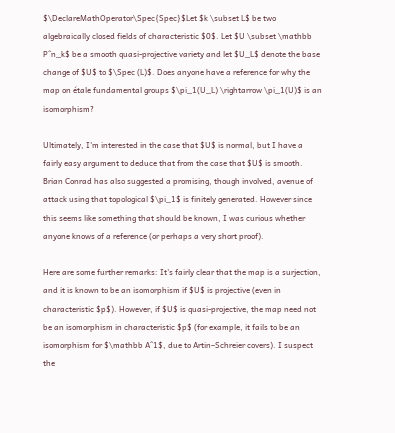$\DeclareMathOperator\Spec{Spec}$Let $k \subset L$ be two algebraically closed fields of characteristic $0$. Let $U \subset \mathbb P^n_k$ be a smooth quasi-projective variety and let $U_L$ denote the base change of $U$ to $\Spec (L)$. Does anyone have a reference for why the map on étale fundamental groups $\pi_1(U_L) \rightarrow \pi_1(U)$ is an isomorphism?

Ultimately, I'm interested in the case that $U$ is normal, but I have a fairly easy argument to deduce that from the case that $U$ is smooth. Brian Conrad has also suggested a promising, though involved, avenue of attack using that topological $\pi_1$ is finitely generated. However since this seems like something that should be known, I was curious whether anyone knows of a reference (or perhaps a very short proof).

Here are some further remarks: It's fairly clear that the map is a surjection, and it is known to be an isomorphism if $U$ is projective (even in characteristic $p$). However, if $U$ is quasi-projective, the map need not be an isomorphism in characteristic $p$ (for example, it fails to be an isomorphism for $\mathbb A^1$, due to Artin–Schreier covers). I suspect the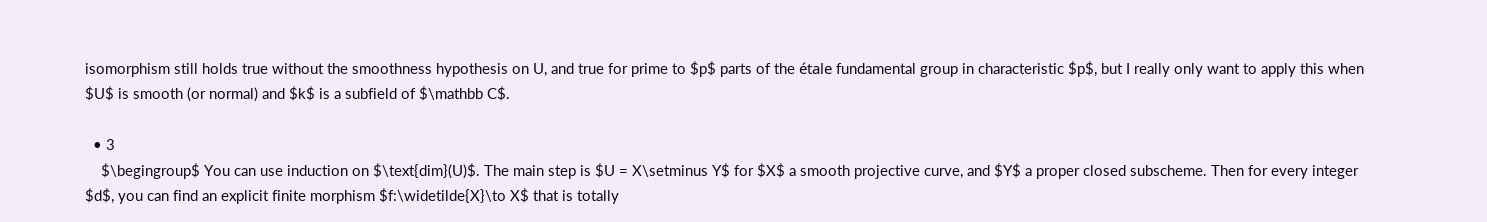isomorphism still holds true without the smoothness hypothesis on U, and true for prime to $p$ parts of the étale fundamental group in characteristic $p$, but I really only want to apply this when $U$ is smooth (or normal) and $k$ is a subfield of $\mathbb C$.

  • 3
    $\begingroup$ You can use induction on $\text{dim}(U)$. The main step is $U = X\setminus Y$ for $X$ a smooth projective curve, and $Y$ a proper closed subscheme. Then for every integer $d$, you can find an explicit finite morphism $f:\widetilde{X}\to X$ that is totally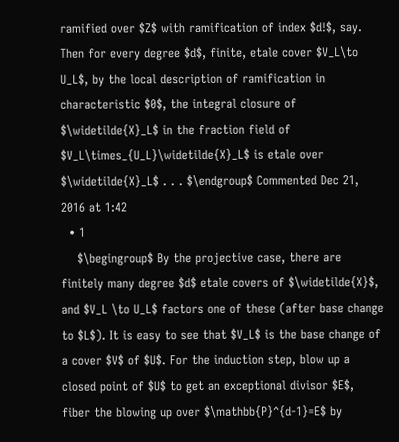ramified over $Z$ with ramification of index $d!$, say. Then for every degree $d$, finite, etale cover $V_L\to U_L$, by the local description of ramification in characteristic $0$, the integral closure of $\widetilde{X}_L$ in the fraction field of $V_L\times_{U_L}\widetilde{X}_L$ is etale over $\widetilde{X}_L$ . . . $\endgroup$ Commented Dec 21, 2016 at 1:42
  • 1
    $\begingroup$ By the projective case, there are finitely many degree $d$ etale covers of $\widetilde{X}$, and $V_L \to U_L$ factors one of these (after base change to $L$). It is easy to see that $V_L$ is the base change of a cover $V$ of $U$. For the induction step, blow up a closed point of $U$ to get an exceptional divisor $E$, fiber the blowing up over $\mathbb{P}^{d-1}=E$ by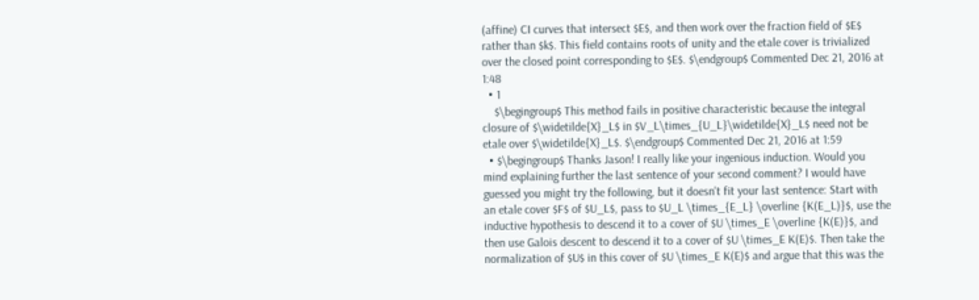(affine) CI curves that intersect $E$, and then work over the fraction field of $E$ rather than $k$. This field contains roots of unity and the etale cover is trivialized over the closed point corresponding to $E$. $\endgroup$ Commented Dec 21, 2016 at 1:48
  • 1
    $\begingroup$ This method fails in positive characteristic because the integral closure of $\widetilde{X}_L$ in $V_L\times_{U_L}\widetilde{X}_L$ need not be etale over $\widetilde{X}_L$. $\endgroup$ Commented Dec 21, 2016 at 1:59
  • $\begingroup$ Thanks Jason! I really like your ingenious induction. Would you mind explaining further the last sentence of your second comment? I would have guessed you might try the following, but it doesn't fit your last sentence: Start with an etale cover $F$ of $U_L$, pass to $U_L \times_{E_L} \overline {K(E_L)}$, use the inductive hypothesis to descend it to a cover of $U \times_E \overline {K(E)}$, and then use Galois descent to descend it to a cover of $U \times_E K(E)$. Then take the normalization of $U$ in this cover of $U \times_E K(E)$ and argue that this was the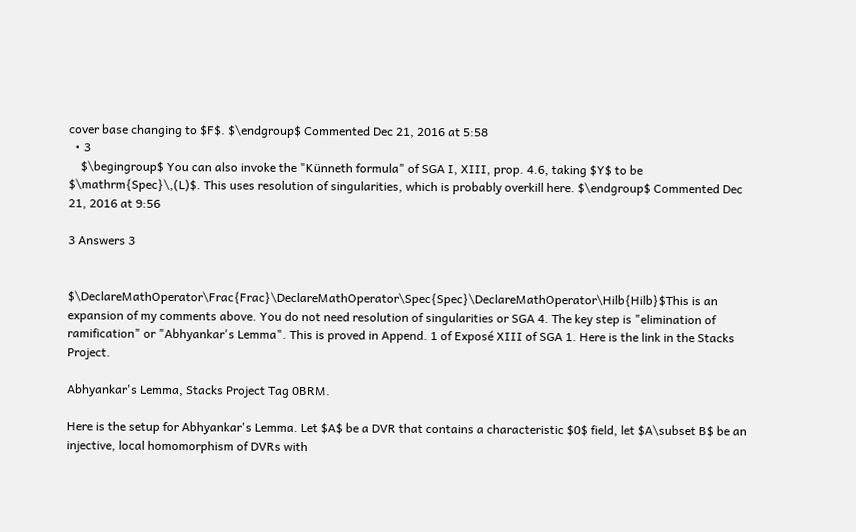cover base changing to $F$. $\endgroup$ Commented Dec 21, 2016 at 5:58
  • 3
    $\begingroup$ You can also invoke the "Künneth formula" of SGA I, XIII, prop. 4.6, taking $Y$ to be $\mathrm{Spec}\,(L)$. This uses resolution of singularities, which is probably overkill here. $\endgroup$ Commented Dec 21, 2016 at 9:56

3 Answers 3


$\DeclareMathOperator\Frac{Frac}\DeclareMathOperator\Spec{Spec}\DeclareMathOperator\Hilb{Hilb}$This is an expansion of my comments above. You do not need resolution of singularities or SGA 4. The key step is "elimination of ramification" or "Abhyankar's Lemma". This is proved in Append. 1 of Exposé XIII of SGA 1. Here is the link in the Stacks Project.

Abhyankar's Lemma, Stacks Project Tag 0BRM.

Here is the setup for Abhyankar's Lemma. Let $A$ be a DVR that contains a characteristic $0$ field, let $A\subset B$ be an injective, local homomorphism of DVRs with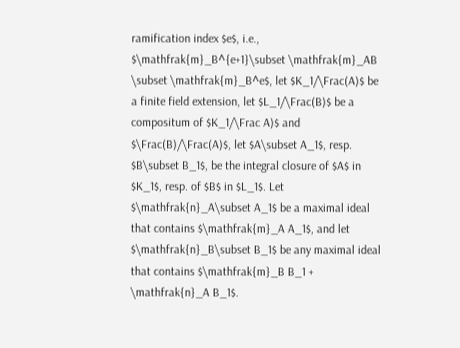ramification index $e$, i.e., $\mathfrak{m}_B^{e+1}\subset \mathfrak{m}_AB \subset \mathfrak{m}_B^e$, let $K_1/\Frac(A)$ be a finite field extension, let $L_1/\Frac(B)$ be a compositum of $K_1/\Frac A)$ and $\Frac(B)/\Frac(A)$, let $A\subset A_1$, resp. $B\subset B_1$, be the integral closure of $A$ in $K_1$, resp. of $B$ in $L_1$. Let $\mathfrak{n}_A\subset A_1$ be a maximal ideal that contains $\mathfrak{m}_A A_1$, and let $\mathfrak{n}_B\subset B_1$ be any maximal ideal that contains $\mathfrak{m}_B B_1 + \mathfrak{n}_A B_1$.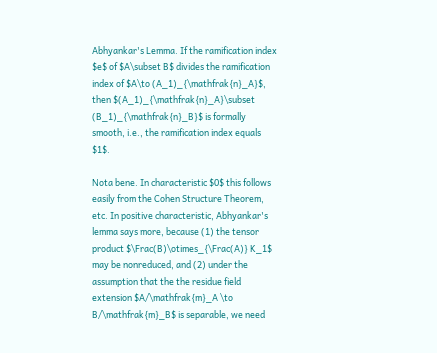Abhyankar's Lemma. If the ramification index $e$ of $A\subset B$ divides the ramification index of $A\to (A_1)_{\mathfrak{n}_A}$, then $(A_1)_{\mathfrak{n}_A}\subset (B_1)_{\mathfrak{n}_B}$ is formally smooth, i.e., the ramification index equals $1$.

Nota bene. In characteristic $0$ this follows easily from the Cohen Structure Theorem, etc. In positive characteristic, Abhyankar's lemma says more, because (1) the tensor product $\Frac(B)\otimes_{\Frac(A)} K_1$ may be nonreduced, and (2) under the assumption that the the residue field extension $A/\mathfrak{m}_A \to B/\mathfrak{m}_B$ is separable, we need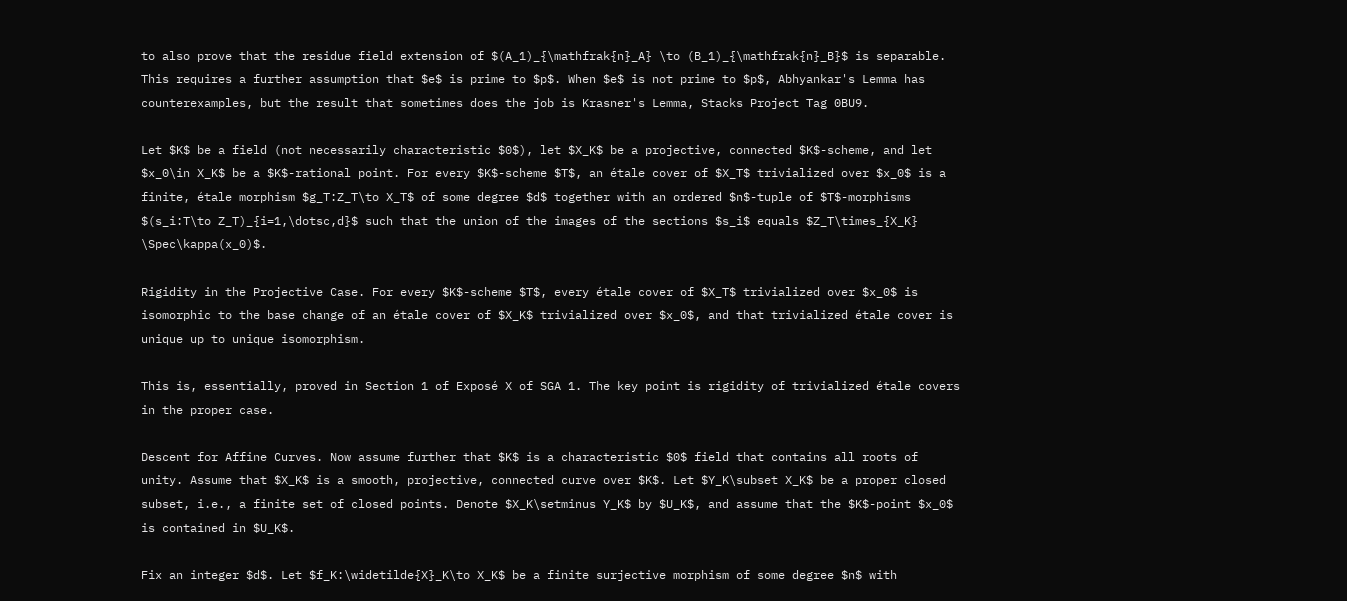to also prove that the residue field extension of $(A_1)_{\mathfrak{n}_A} \to (B_1)_{\mathfrak{n}_B}$ is separable. This requires a further assumption that $e$ is prime to $p$. When $e$ is not prime to $p$, Abhyankar's Lemma has counterexamples, but the result that sometimes does the job is Krasner's Lemma, Stacks Project Tag 0BU9.

Let $K$ be a field (not necessarily characteristic $0$), let $X_K$ be a projective, connected $K$-scheme, and let $x_0\in X_K$ be a $K$-rational point. For every $K$-scheme $T$, an étale cover of $X_T$ trivialized over $x_0$ is a finite, étale morphism $g_T:Z_T\to X_T$ of some degree $d$ together with an ordered $n$-tuple of $T$-morphisms $(s_i:T\to Z_T)_{i=1,\dotsc,d}$ such that the union of the images of the sections $s_i$ equals $Z_T\times_{X_K} \Spec\kappa(x_0)$.

Rigidity in the Projective Case. For every $K$-scheme $T$, every étale cover of $X_T$ trivialized over $x_0$ is isomorphic to the base change of an étale cover of $X_K$ trivialized over $x_0$, and that trivialized étale cover is unique up to unique isomorphism.

This is, essentially, proved in Section 1 of Exposé X of SGA 1. The key point is rigidity of trivialized étale covers in the proper case.

Descent for Affine Curves. Now assume further that $K$ is a characteristic $0$ field that contains all roots of unity. Assume that $X_K$ is a smooth, projective, connected curve over $K$. Let $Y_K\subset X_K$ be a proper closed subset, i.e., a finite set of closed points. Denote $X_K\setminus Y_K$ by $U_K$, and assume that the $K$-point $x_0$ is contained in $U_K$.

Fix an integer $d$. Let $f_K:\widetilde{X}_K\to X_K$ be a finite surjective morphism of some degree $n$ with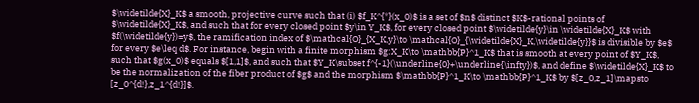$\widetilde{X}_K$ a smooth, projective curve such that (i) $f_K^{*}(x_0)$ is a set of $n$ distinct $K$-rational points of $\widetilde{X}_K$, and such that for every closed point $y\in Y_K$, for every closed point $\widetilde{y}\in \widetilde{X}_K$ with $f(\widetilde{y})=y$, the ramification index of $\mathcal{O}_{X_K,y}\to \mathcal{O}_{\widetilde{X}_K,\widetilde{y}}$ is divisible by $e$ for every $e\leq d$. For instance, begin with a finite morphism $g:X_K\to \mathbb{P}^1_K$ that is smooth at every point of $Y_K$, such that $g(x_0)$ equals $[1,1]$, and such that $Y_K\subset f^{-1}(\underline{0}+\underline{\infty})$, and define $\widetilde{X}_K$ to be the normalization of the fiber product of $g$ and the morphism $\mathbb{P}^1_K\to \mathbb{P}^1_K$ by $[z_0,z_1]\mapsto [z_0^{d!},z_1^{d!}]$.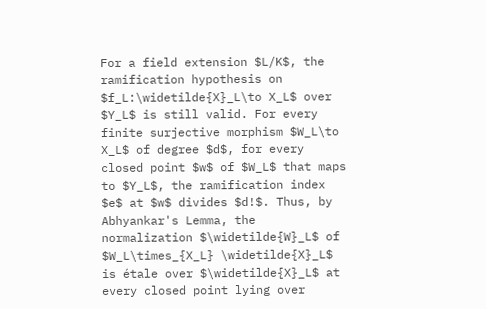For a field extension $L/K$, the ramification hypothesis on $f_L:\widetilde{X}_L\to X_L$ over $Y_L$ is still valid. For every finite surjective morphism $W_L\to X_L$ of degree $d$, for every closed point $w$ of $W_L$ that maps to $Y_L$, the ramification index $e$ at $w$ divides $d!$. Thus, by Abhyankar's Lemma, the normalization $\widetilde{W}_L$ of $W_L\times_{X_L} \widetilde{X}_L$ is étale over $\widetilde{X}_L$ at every closed point lying over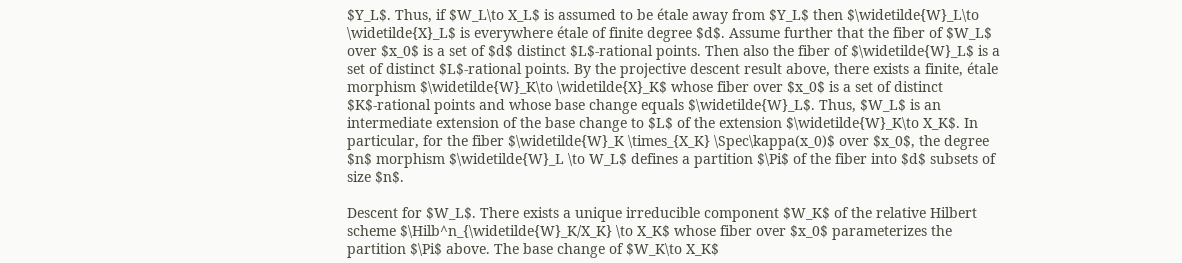$Y_L$. Thus, if $W_L\to X_L$ is assumed to be étale away from $Y_L$ then $\widetilde{W}_L\to \widetilde{X}_L$ is everywhere étale of finite degree $d$. Assume further that the fiber of $W_L$ over $x_0$ is a set of $d$ distinct $L$-rational points. Then also the fiber of $\widetilde{W}_L$ is a set of distinct $L$-rational points. By the projective descent result above, there exists a finite, étale morphism $\widetilde{W}_K\to \widetilde{X}_K$ whose fiber over $x_0$ is a set of distinct $K$-rational points and whose base change equals $\widetilde{W}_L$. Thus, $W_L$ is an intermediate extension of the base change to $L$ of the extension $\widetilde{W}_K\to X_K$. In particular, for the fiber $\widetilde{W}_K \times_{X_K} \Spec\kappa(x_0)$ over $x_0$, the degree $n$ morphism $\widetilde{W}_L \to W_L$ defines a partition $\Pi$ of the fiber into $d$ subsets of size $n$.

Descent for $W_L$. There exists a unique irreducible component $W_K$ of the relative Hilbert scheme $\Hilb^n_{\widetilde{W}_K/X_K} \to X_K$ whose fiber over $x_0$ parameterizes the partition $\Pi$ above. The base change of $W_K\to X_K$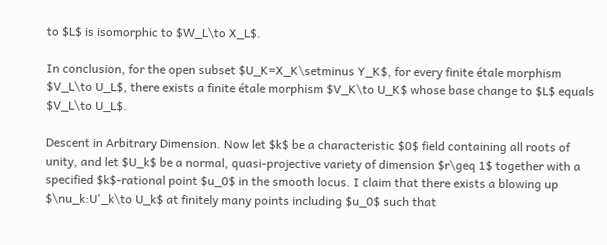to $L$ is isomorphic to $W_L\to X_L$.

In conclusion, for the open subset $U_K=X_K\setminus Y_K$, for every finite étale morphism $V_L\to U_L$, there exists a finite étale morphism $V_K\to U_K$ whose base change to $L$ equals $V_L\to U_L$.

Descent in Arbitrary Dimension. Now let $k$ be a characteristic $0$ field containing all roots of unity, and let $U_k$ be a normal, quasi-projective variety of dimension $r\geq 1$ together with a specified $k$-rational point $u_0$ in the smooth locus. I claim that there exists a blowing up $\nu_k:U'_k\to U_k$ at finitely many points including $u_0$ such that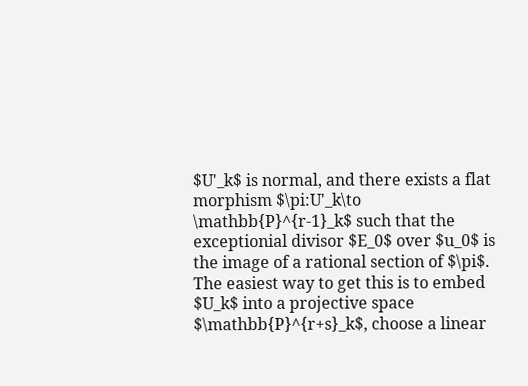$U'_k$ is normal, and there exists a flat morphism $\pi:U'_k\to \mathbb{P}^{r-1}_k$ such that the exceptionial divisor $E_0$ over $u_0$ is the image of a rational section of $\pi$. The easiest way to get this is to embed $U_k$ into a projective space $\mathbb{P}^{r+s}_k$, choose a linear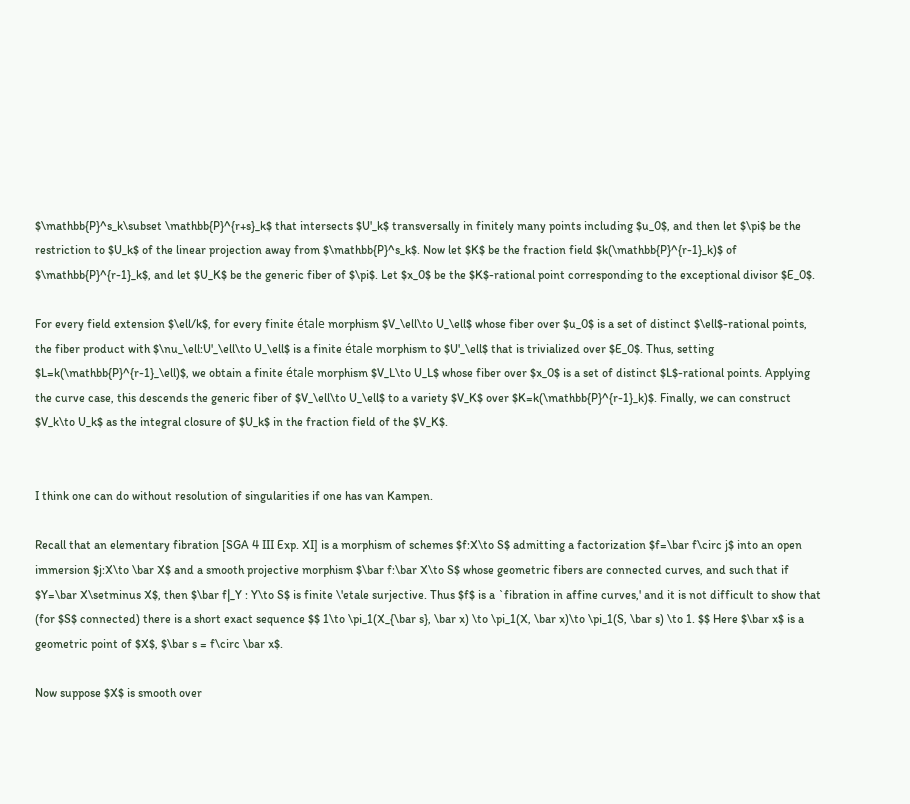$\mathbb{P}^s_k\subset \mathbb{P}^{r+s}_k$ that intersects $U'_k$ transversally in finitely many points including $u_0$, and then let $\pi$ be the restriction to $U_k$ of the linear projection away from $\mathbb{P}^s_k$. Now let $K$ be the fraction field $k(\mathbb{P}^{r-1}_k)$ of $\mathbb{P}^{r-1}_k$, and let $U_K$ be the generic fiber of $\pi$. Let $x_0$ be the $K$-rational point corresponding to the exceptional divisor $E_0$.

For every field extension $\ell/k$, for every finite étale morphism $V_\ell\to U_\ell$ whose fiber over $u_0$ is a set of distinct $\ell$-rational points, the fiber product with $\nu_\ell:U'_\ell\to U_\ell$ is a finite étale morphism to $U'_\ell$ that is trivialized over $E_0$. Thus, setting $L=k(\mathbb{P}^{r-1}_\ell)$, we obtain a finite étale morphism $V_L\to U_L$ whose fiber over $x_0$ is a set of distinct $L$-rational points. Applying the curve case, this descends the generic fiber of $V_\ell\to U_\ell$ to a variety $V_K$ over $K=k(\mathbb{P}^{r-1}_k)$. Finally, we can construct $V_k\to U_k$ as the integral closure of $U_k$ in the fraction field of the $V_K$.


I think one can do without resolution of singularities if one has van Kampen.

Recall that an elementary fibration [SGA 4 III Exp. XI] is a morphism of schemes $f:X\to S$ admitting a factorization $f=\bar f\circ j$ into an open immersion $j:X\to \bar X$ and a smooth projective morphism $\bar f:\bar X\to S$ whose geometric fibers are connected curves, and such that if $Y=\bar X\setminus X$, then $\bar f|_Y : Y\to S$ is finite \'etale surjective. Thus $f$ is a `fibration in affine curves,' and it is not difficult to show that (for $S$ connected) there is a short exact sequence $$ 1\to \pi_1(X_{\bar s}, \bar x) \to \pi_1(X, \bar x)\to \pi_1(S, \bar s) \to 1. $$ Here $\bar x$ is a geometric point of $X$, $\bar s = f\circ \bar x$.

Now suppose $X$ is smooth over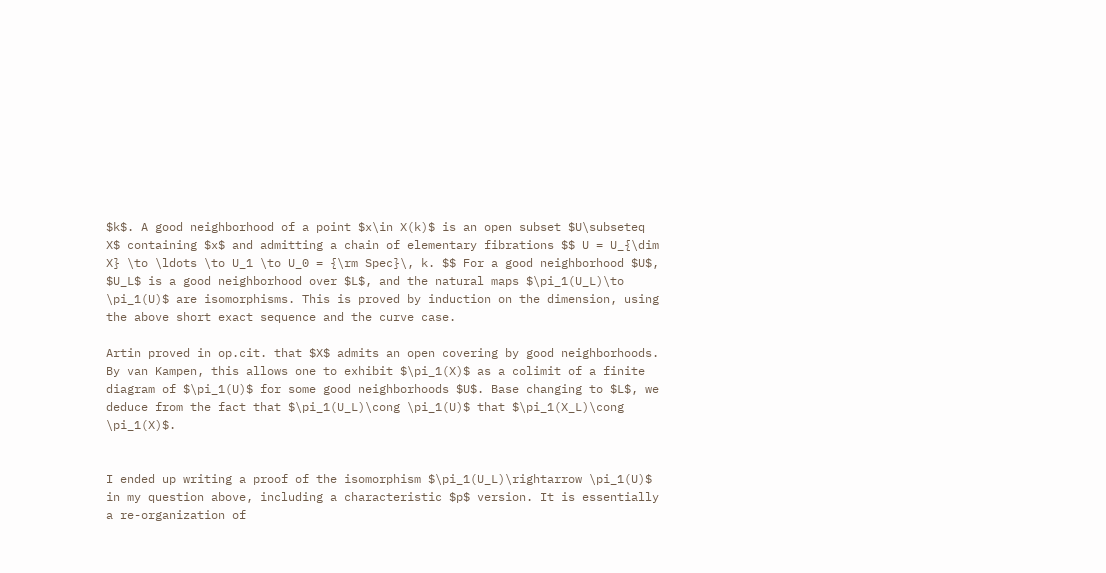$k$. A good neighborhood of a point $x\in X(k)$ is an open subset $U\subseteq X$ containing $x$ and admitting a chain of elementary fibrations $$ U = U_{\dim X} \to \ldots \to U_1 \to U_0 = {\rm Spec}\, k. $$ For a good neighborhood $U$, $U_L$ is a good neighborhood over $L$, and the natural maps $\pi_1(U_L)\to \pi_1(U)$ are isomorphisms. This is proved by induction on the dimension, using the above short exact sequence and the curve case.

Artin proved in op.cit. that $X$ admits an open covering by good neighborhoods. By van Kampen, this allows one to exhibit $\pi_1(X)$ as a colimit of a finite diagram of $\pi_1(U)$ for some good neighborhoods $U$. Base changing to $L$, we deduce from the fact that $\pi_1(U_L)\cong \pi_1(U)$ that $\pi_1(X_L)\cong \pi_1(X)$.


I ended up writing a proof of the isomorphism $\pi_1(U_L)\rightarrow \pi_1(U)$ in my question above, including a characteristic $p$ version. It is essentially a re-organization of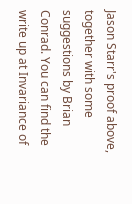Jason Starr's proof above, together with some suggestions by Brian Conrad. You can find the write up at Invariance of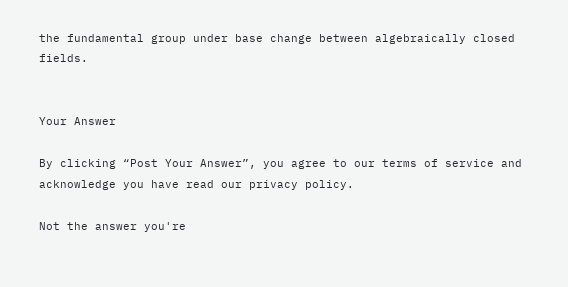the fundamental group under base change between algebraically closed fields.


Your Answer

By clicking “Post Your Answer”, you agree to our terms of service and acknowledge you have read our privacy policy.

Not the answer you're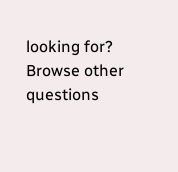looking for? Browse other questions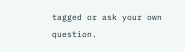tagged or ask your own question.